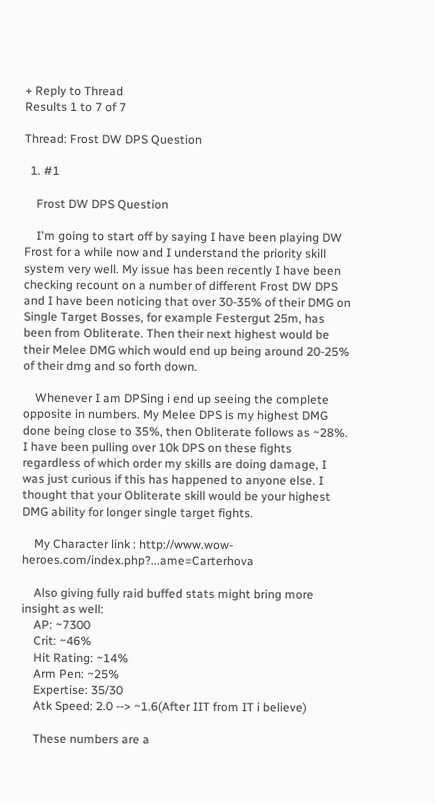+ Reply to Thread
Results 1 to 7 of 7

Thread: Frost DW DPS Question

  1. #1

    Frost DW DPS Question

    I'm going to start off by saying I have been playing DW Frost for a while now and I understand the priority skill system very well. My issue has been recently I have been checking recount on a number of different Frost DW DPS and I have been noticing that over 30-35% of their DMG on Single Target Bosses, for example Festergut 25m, has been from Obliterate. Then their next highest would be their Melee DMG which would end up being around 20-25% of their dmg and so forth down.

    Whenever I am DPSing i end up seeing the complete opposite in numbers. My Melee DPS is my highest DMG done being close to 35%, then Obliterate follows as ~28%. I have been pulling over 10k DPS on these fights regardless of which order my skills are doing damage, I was just curious if this has happened to anyone else. I thought that your Obliterate skill would be your highest DMG ability for longer single target fights.

    My Character link : http://www.wow-heroes.com/index.php?...ame=Carterhova

    Also giving fully raid buffed stats might bring more insight as well:
    AP: ~7300
    Crit: ~46%
    Hit Rating: ~14%
    Arm Pen: ~25%
    Expertise: 35/30
    Atk Speed: 2.0 --> ~1.6(After IIT from IT i believe)

    These numbers are a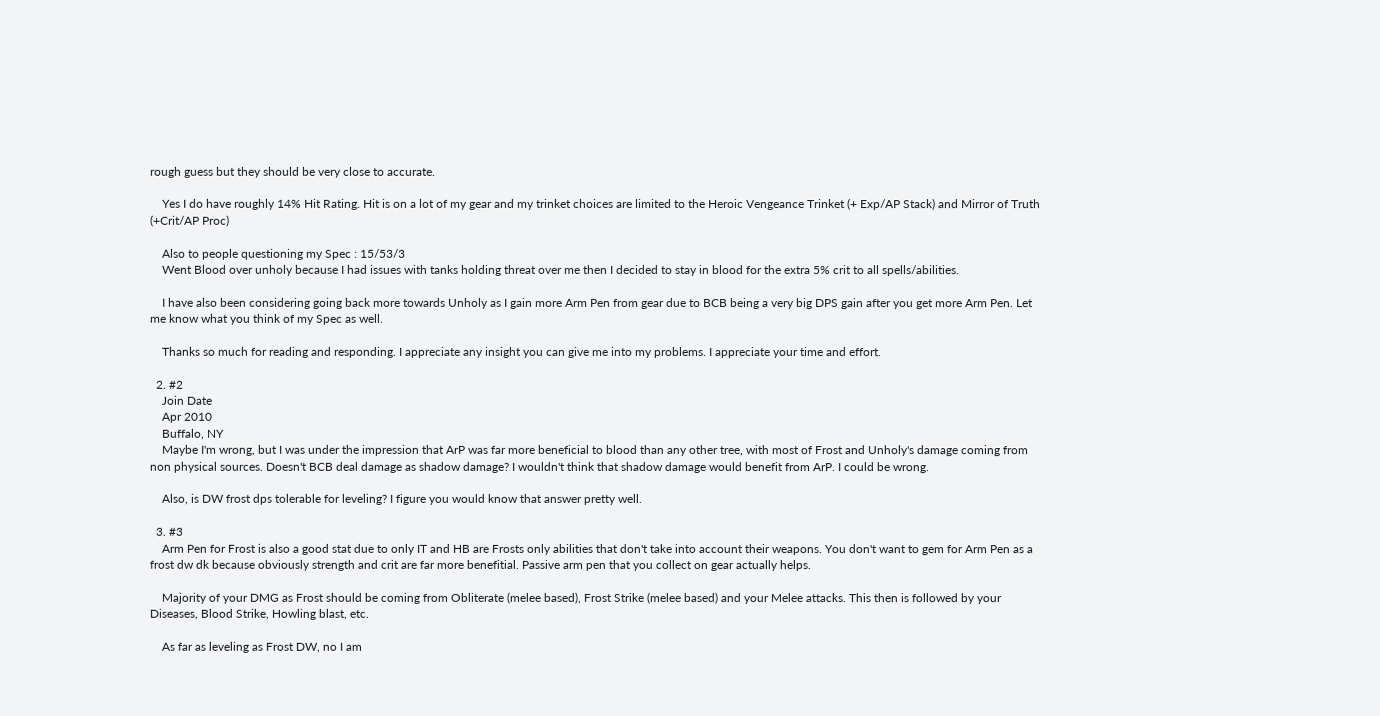rough guess but they should be very close to accurate.

    Yes I do have roughly 14% Hit Rating. Hit is on a lot of my gear and my trinket choices are limited to the Heroic Vengeance Trinket (+ Exp/AP Stack) and Mirror of Truth (+Crit/AP Proc)

    Also to people questioning my Spec : 15/53/3
    Went Blood over unholy because I had issues with tanks holding threat over me then I decided to stay in blood for the extra 5% crit to all spells/abilities.

    I have also been considering going back more towards Unholy as I gain more Arm Pen from gear due to BCB being a very big DPS gain after you get more Arm Pen. Let me know what you think of my Spec as well.

    Thanks so much for reading and responding. I appreciate any insight you can give me into my problems. I appreciate your time and effort.

  2. #2
    Join Date
    Apr 2010
    Buffalo, NY
    Maybe I'm wrong, but I was under the impression that ArP was far more beneficial to blood than any other tree, with most of Frost and Unholy's damage coming from non physical sources. Doesn't BCB deal damage as shadow damage? I wouldn't think that shadow damage would benefit from ArP. I could be wrong.

    Also, is DW frost dps tolerable for leveling? I figure you would know that answer pretty well.

  3. #3
    Arm Pen for Frost is also a good stat due to only IT and HB are Frosts only abilities that don't take into account their weapons. You don't want to gem for Arm Pen as a frost dw dk because obviously strength and crit are far more benefitial. Passive arm pen that you collect on gear actually helps.

    Majority of your DMG as Frost should be coming from Obliterate (melee based), Frost Strike (melee based) and your Melee attacks. This then is followed by your Diseases, Blood Strike, Howling blast, etc.

    As far as leveling as Frost DW, no I am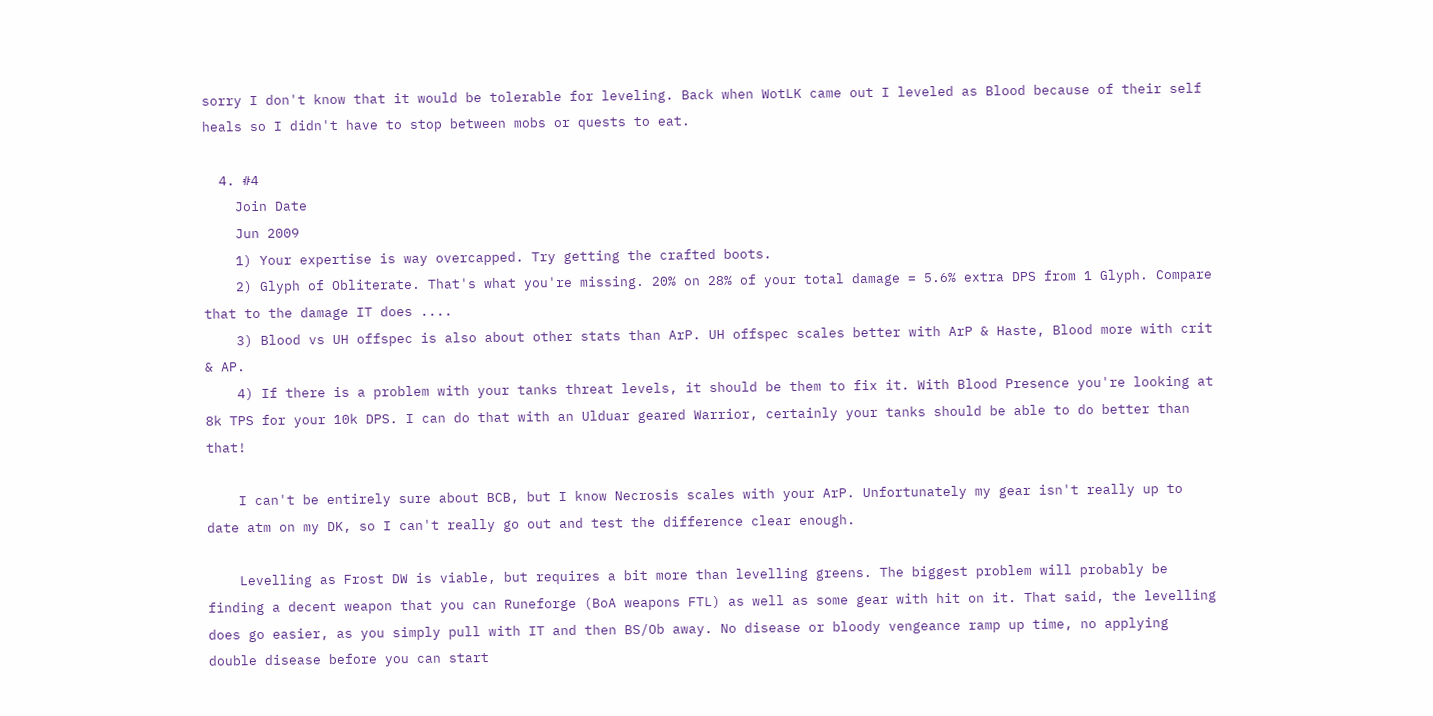sorry I don't know that it would be tolerable for leveling. Back when WotLK came out I leveled as Blood because of their self heals so I didn't have to stop between mobs or quests to eat.

  4. #4
    Join Date
    Jun 2009
    1) Your expertise is way overcapped. Try getting the crafted boots.
    2) Glyph of Obliterate. That's what you're missing. 20% on 28% of your total damage = 5.6% extra DPS from 1 Glyph. Compare that to the damage IT does ....
    3) Blood vs UH offspec is also about other stats than ArP. UH offspec scales better with ArP & Haste, Blood more with crit & AP.
    4) If there is a problem with your tanks threat levels, it should be them to fix it. With Blood Presence you're looking at 8k TPS for your 10k DPS. I can do that with an Ulduar geared Warrior, certainly your tanks should be able to do better than that!

    I can't be entirely sure about BCB, but I know Necrosis scales with your ArP. Unfortunately my gear isn't really up to date atm on my DK, so I can't really go out and test the difference clear enough.

    Levelling as Frost DW is viable, but requires a bit more than levelling greens. The biggest problem will probably be finding a decent weapon that you can Runeforge (BoA weapons FTL) as well as some gear with hit on it. That said, the levelling does go easier, as you simply pull with IT and then BS/Ob away. No disease or bloody vengeance ramp up time, no applying double disease before you can start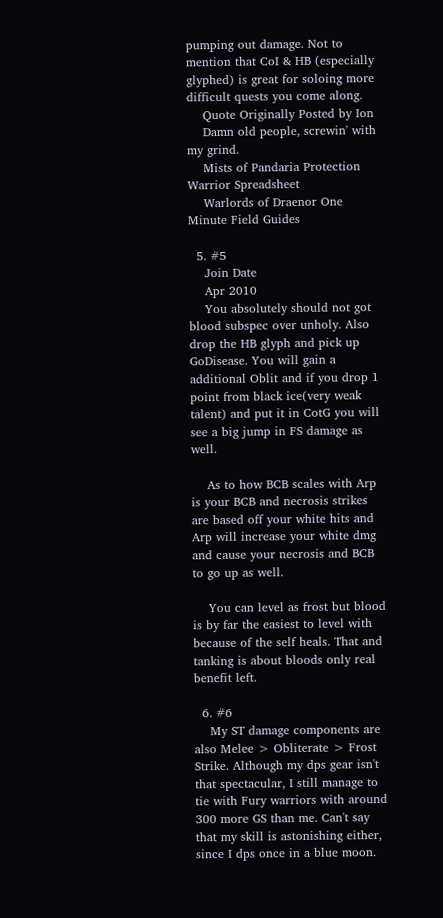pumping out damage. Not to mention that CoI & HB (especially glyphed) is great for soloing more difficult quests you come along.
    Quote Originally Posted by Ion
    Damn old people, screwin' with my grind.
    Mists of Pandaria Protection Warrior Spreadsheet
    Warlords of Draenor One Minute Field Guides

  5. #5
    Join Date
    Apr 2010
    You absolutely should not got blood subspec over unholy. Also drop the HB glyph and pick up GoDisease. You will gain a additional Oblit and if you drop 1 point from black ice(very weak talent) and put it in CotG you will see a big jump in FS damage as well.

    As to how BCB scales with Arp is your BCB and necrosis strikes are based off your white hits and Arp will increase your white dmg and cause your necrosis and BCB to go up as well.

    You can level as frost but blood is by far the easiest to level with because of the self heals. That and tanking is about bloods only real benefit left.

  6. #6
    My ST damage components are also Melee > Obliterate > Frost Strike. Although my dps gear isn't that spectacular, I still manage to tie with Fury warriors with around 300 more GS than me. Can't say that my skill is astonishing either, since I dps once in a blue moon.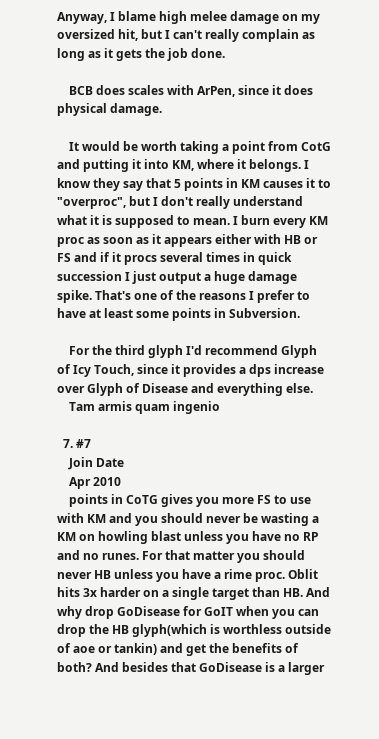Anyway, I blame high melee damage on my oversized hit, but I can't really complain as long as it gets the job done.

    BCB does scales with ArPen, since it does physical damage.

    It would be worth taking a point from CotG and putting it into KM, where it belongs. I know they say that 5 points in KM causes it to "overproc", but I don't really understand what it is supposed to mean. I burn every KM proc as soon as it appears either with HB or FS and if it procs several times in quick succession I just output a huge damage spike. That's one of the reasons I prefer to have at least some points in Subversion.

    For the third glyph I'd recommend Glyph of Icy Touch, since it provides a dps increase over Glyph of Disease and everything else.
    Tam armis quam ingenio

  7. #7
    Join Date
    Apr 2010
    points in CoTG gives you more FS to use with KM and you should never be wasting a KM on howling blast unless you have no RP and no runes. For that matter you should never HB unless you have a rime proc. Oblit hits 3x harder on a single target than HB. And why drop GoDisease for GoIT when you can drop the HB glyph(which is worthless outside of aoe or tankin) and get the benefits of both? And besides that GoDisease is a larger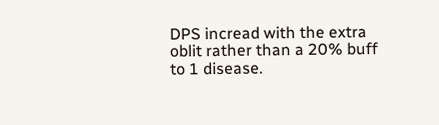DPS incread with the extra oblit rather than a 20% buff to 1 disease.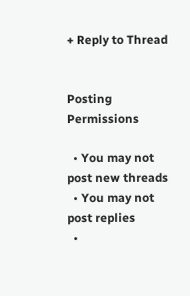+ Reply to Thread


Posting Permissions

  • You may not post new threads
  • You may not post replies
  •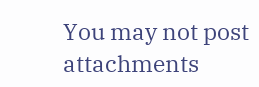You may not post attachments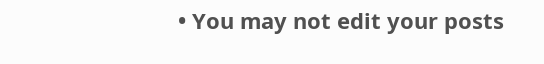• You may not edit your posts